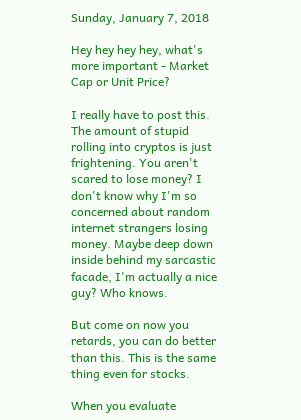Sunday, January 7, 2018

Hey hey hey hey, what's more important - Market Cap or Unit Price?

I really have to post this. The amount of stupid rolling into cryptos is just frightening. You aren't scared to lose money? I don't know why I'm so concerned about random internet strangers losing money. Maybe deep down inside behind my sarcastic facade, I'm actually a nice guy? Who knows.

But come on now you retards, you can do better than this. This is the same thing even for stocks.

When you evaluate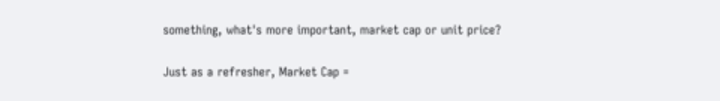something, what's more important, market cap or unit price?

Just as a refresher, Market Cap =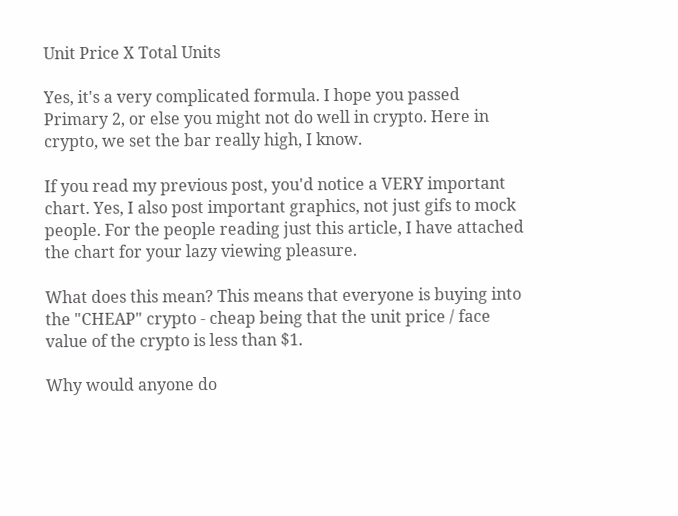Unit Price X Total Units

Yes, it's a very complicated formula. I hope you passed Primary 2, or else you might not do well in crypto. Here in crypto, we set the bar really high, I know.

If you read my previous post, you'd notice a VERY important chart. Yes, I also post important graphics, not just gifs to mock people. For the people reading just this article, I have attached the chart for your lazy viewing pleasure.

What does this mean? This means that everyone is buying into the "CHEAP" crypto - cheap being that the unit price / face value of the crypto is less than $1.

Why would anyone do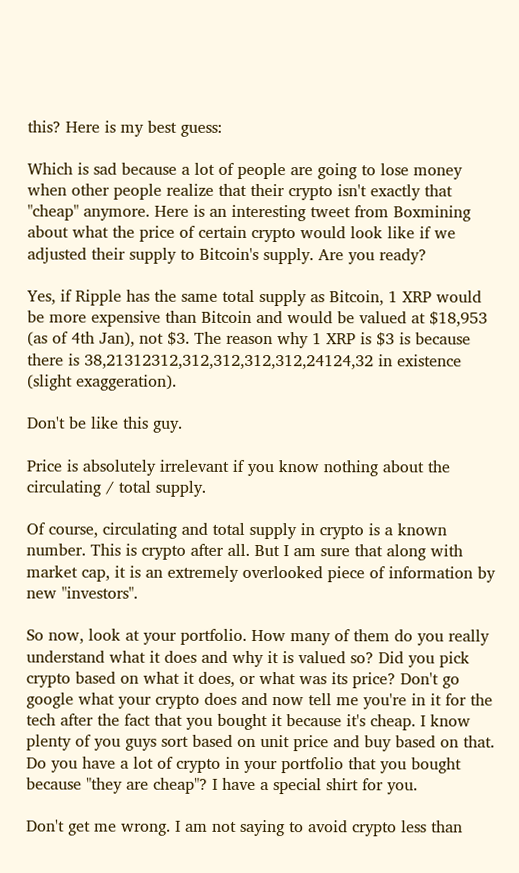this? Here is my best guess:

Which is sad because a lot of people are going to lose money when other people realize that their crypto isn't exactly that "cheap" anymore. Here is an interesting tweet from Boxmining about what the price of certain crypto would look like if we adjusted their supply to Bitcoin's supply. Are you ready?

Yes, if Ripple has the same total supply as Bitcoin, 1 XRP would be more expensive than Bitcoin and would be valued at $18,953 (as of 4th Jan), not $3. The reason why 1 XRP is $3 is because there is 38,21312312,312,312,312,312,24124,32 in existence (slight exaggeration).

Don't be like this guy.

Price is absolutely irrelevant if you know nothing about the circulating / total supply.

Of course, circulating and total supply in crypto is a known number. This is crypto after all. But I am sure that along with market cap, it is an extremely overlooked piece of information by new "investors".

So now, look at your portfolio. How many of them do you really understand what it does and why it is valued so? Did you pick crypto based on what it does, or what was its price? Don't go google what your crypto does and now tell me you're in it for the tech after the fact that you bought it because it's cheap. I know plenty of you guys sort based on unit price and buy based on that. Do you have a lot of crypto in your portfolio that you bought because "they are cheap"? I have a special shirt for you.

Don't get me wrong. I am not saying to avoid crypto less than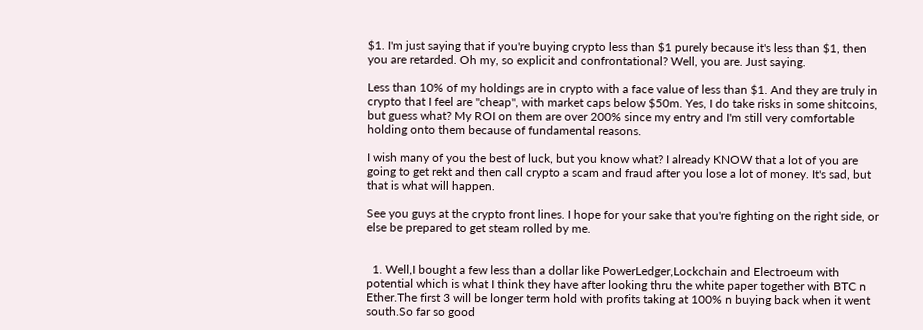$1. I'm just saying that if you're buying crypto less than $1 purely because it's less than $1, then you are retarded. Oh my, so explicit and confrontational? Well, you are. Just saying.

Less than 10% of my holdings are in crypto with a face value of less than $1. And they are truly in crypto that I feel are "cheap", with market caps below $50m. Yes, I do take risks in some shitcoins, but guess what? My ROI on them are over 200% since my entry and I'm still very comfortable holding onto them because of fundamental reasons.

I wish many of you the best of luck, but you know what? I already KNOW that a lot of you are going to get rekt and then call crypto a scam and fraud after you lose a lot of money. It's sad, but that is what will happen.

See you guys at the crypto front lines. I hope for your sake that you're fighting on the right side, or else be prepared to get steam rolled by me.


  1. Well,I bought a few less than a dollar like PowerLedger,Lockchain and Electroeum with potential which is what I think they have after looking thru the white paper together with BTC n Ether.The first 3 will be longer term hold with profits taking at 100% n buying back when it went south.So far so good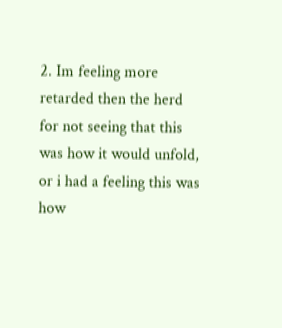2. Im feeling more retarded then the herd for not seeing that this was how it would unfold, or i had a feeling this was how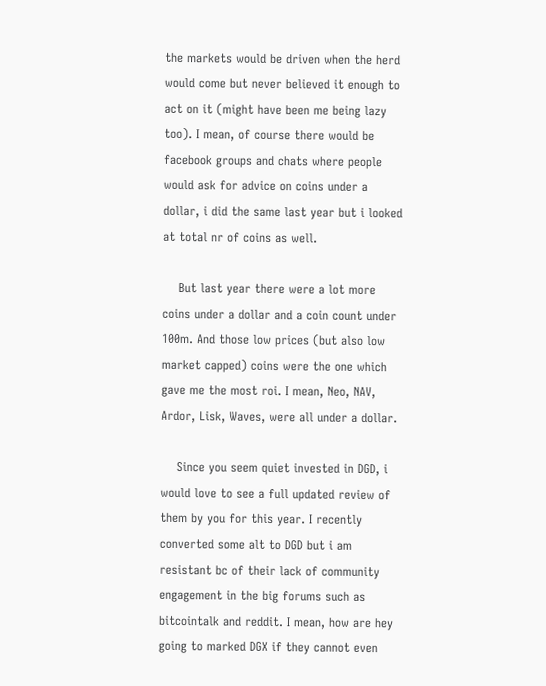the markets would be driven when the herd would come but never believed it enough to act on it (might have been me being lazy too). I mean, of course there would be facebook groups and chats where people would ask for advice on coins under a dollar, i did the same last year but i looked at total nr of coins as well.

    But last year there were a lot more coins under a dollar and a coin count under 100m. And those low prices (but also low market capped) coins were the one which gave me the most roi. I mean, Neo, NAV, Ardor, Lisk, Waves, were all under a dollar.

    Since you seem quiet invested in DGD, i would love to see a full updated review of them by you for this year. I recently converted some alt to DGD but i am resistant bc of their lack of community engagement in the big forums such as bitcointalk and reddit. I mean, how are hey going to marked DGX if they cannot even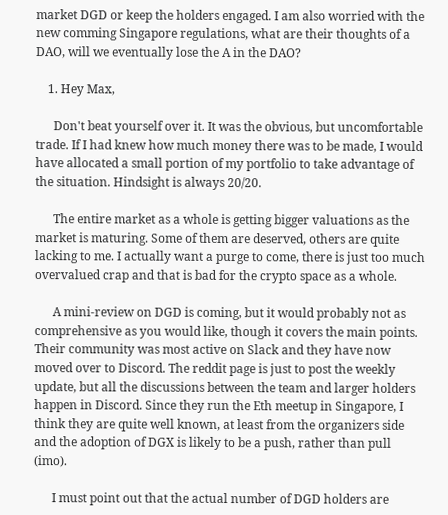market DGD or keep the holders engaged. I am also worried with the new comming Singapore regulations, what are their thoughts of a DAO, will we eventually lose the A in the DAO?

    1. Hey Max,

      Don't beat yourself over it. It was the obvious, but uncomfortable trade. If I had knew how much money there was to be made, I would have allocated a small portion of my portfolio to take advantage of the situation. Hindsight is always 20/20.

      The entire market as a whole is getting bigger valuations as the market is maturing. Some of them are deserved, others are quite lacking to me. I actually want a purge to come, there is just too much overvalued crap and that is bad for the crypto space as a whole.

      A mini-review on DGD is coming, but it would probably not as comprehensive as you would like, though it covers the main points. Their community was most active on Slack and they have now moved over to Discord. The reddit page is just to post the weekly update, but all the discussions between the team and larger holders happen in Discord. Since they run the Eth meetup in Singapore, I think they are quite well known, at least from the organizers side and the adoption of DGX is likely to be a push, rather than pull (imo).

      I must point out that the actual number of DGD holders are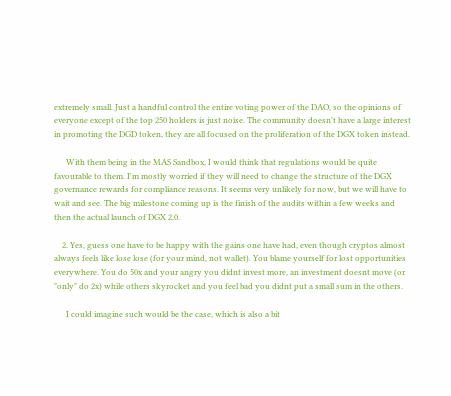extremely small. Just a handful control the entire voting power of the DAO, so the opinions of everyone except of the top 250 holders is just noise. The community doesn't have a large interest in promoting the DGD token, they are all focused on the proliferation of the DGX token instead.

      With them being in the MAS Sandbox, I would think that regulations would be quite favourable to them. I'm mostly worried if they will need to change the structure of the DGX governance rewards for compliance reasons. It seems very unlikely for now, but we will have to wait and see. The big milestone coming up is the finish of the audits within a few weeks and then the actual launch of DGX 2.0.

    2. Yes, guess one have to be happy with the gains one have had, even though cryptos almost always feels like lose lose (for your mind, not wallet). You blame yourself for lost opportunities everywhere. You do 50x and your angry you didnt invest more, an investment doesnt move (or "only" do 2x) while others skyrocket and you feel bad you didnt put a small sum in the others.

      I could imagine such would be the case, which is also a bit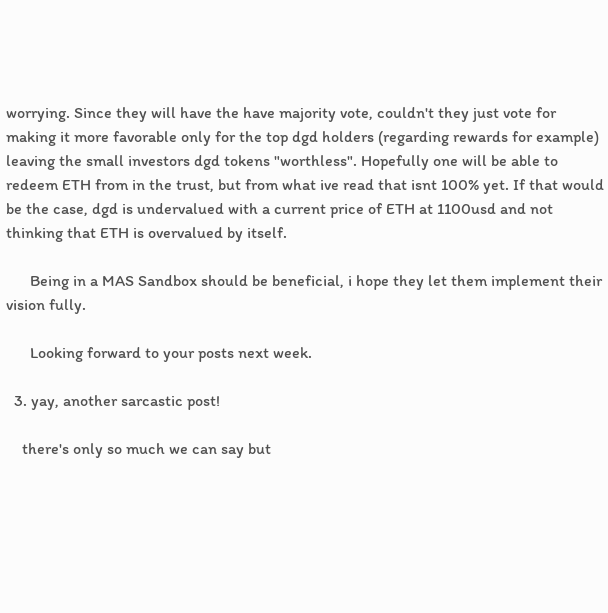worrying. Since they will have the have majority vote, couldn't they just vote for making it more favorable only for the top dgd holders (regarding rewards for example) leaving the small investors dgd tokens "worthless". Hopefully one will be able to redeem ETH from in the trust, but from what ive read that isnt 100% yet. If that would be the case, dgd is undervalued with a current price of ETH at 1100usd and not thinking that ETH is overvalued by itself.

      Being in a MAS Sandbox should be beneficial, i hope they let them implement their vision fully.

      Looking forward to your posts next week.

  3. yay, another sarcastic post!

    there's only so much we can say but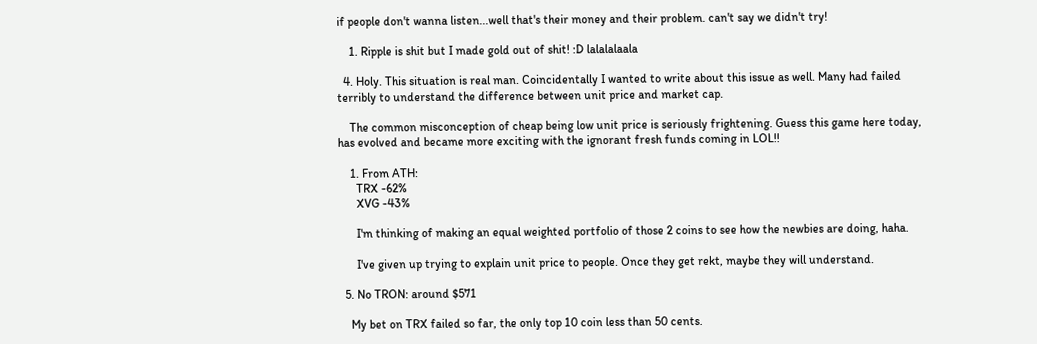if people don't wanna listen...well that's their money and their problem. can't say we didn't try!

    1. Ripple is shit but I made gold out of shit! :D lalalalaala

  4. Holy. This situation is real man. Coincidentally I wanted to write about this issue as well. Many had failed terribly to understand the difference between unit price and market cap.

    The common misconception of cheap being low unit price is seriously frightening. Guess this game here today, has evolved and became more exciting with the ignorant fresh funds coming in LOL!!

    1. From ATH:
      TRX -62%
      XVG -43%

      I'm thinking of making an equal weighted portfolio of those 2 coins to see how the newbies are doing, haha.

      I've given up trying to explain unit price to people. Once they get rekt, maybe they will understand.

  5. No TRON: around $571

    My bet on TRX failed so far, the only top 10 coin less than 50 cents.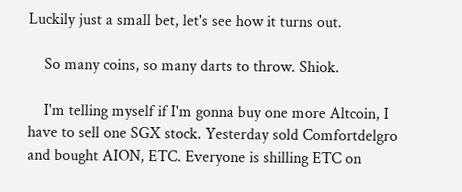Luckily just a small bet, let's see how it turns out.

    So many coins, so many darts to throw. Shiok.

    I'm telling myself if I'm gonna buy one more Altcoin, I have to sell one SGX stock. Yesterday sold Comfortdelgro and bought AION, ETC. Everyone is shilling ETC on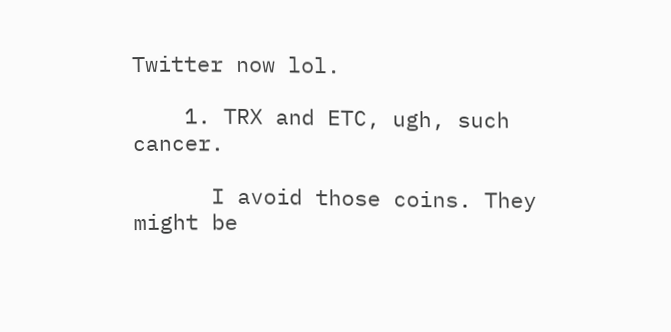Twitter now lol.

    1. TRX and ETC, ugh, such cancer.

      I avoid those coins. They might be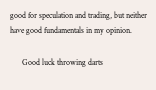good for speculation and trading, but neither have good fundamentals in my opinion.

      Good luck throwing darts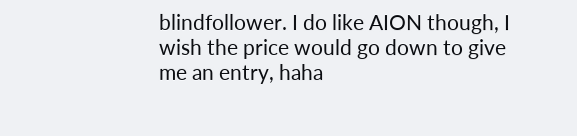blindfollower. I do like AION though, I wish the price would go down to give me an entry, haha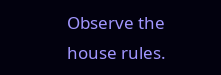Observe the house rules.